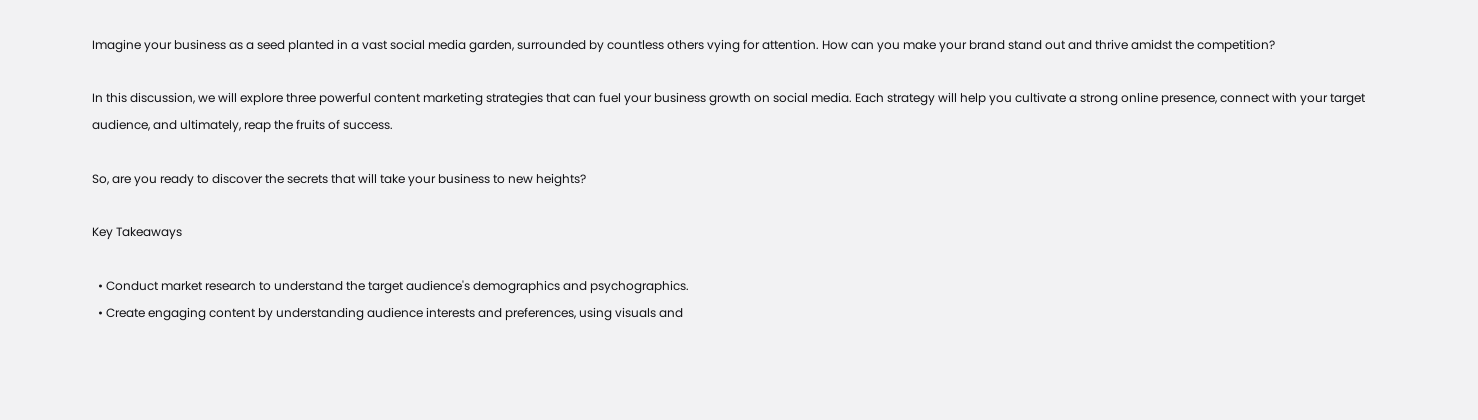Imagine your business as a seed planted in a vast social media garden, surrounded by countless others vying for attention. How can you make your brand stand out and thrive amidst the competition?

In this discussion, we will explore three powerful content marketing strategies that can fuel your business growth on social media. Each strategy will help you cultivate a strong online presence, connect with your target audience, and ultimately, reap the fruits of success.

So, are you ready to discover the secrets that will take your business to new heights?

Key Takeaways

  • Conduct market research to understand the target audience's demographics and psychographics.
  • Create engaging content by understanding audience interests and preferences, using visuals and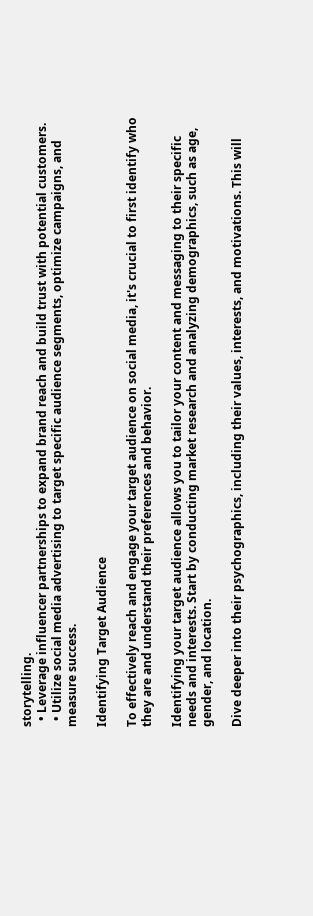storytelling.
  • Leverage influencer partnerships to expand brand reach and build trust with potential customers.
  • Utilize social media advertising to target specific audience segments, optimize campaigns, and measure success.

Identifying Target Audience

To effectively reach and engage your target audience on social media, it's crucial to first identify who they are and understand their preferences and behavior.

Identifying your target audience allows you to tailor your content and messaging to their specific needs and interests. Start by conducting market research and analyzing demographics, such as age, gender, and location.

Dive deeper into their psychographics, including their values, interests, and motivations. This will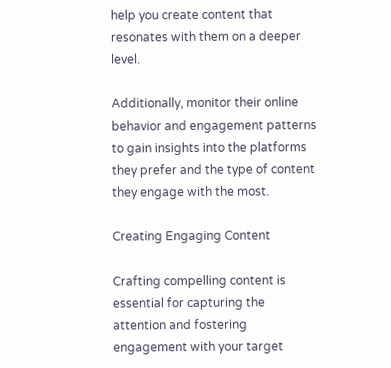help you create content that resonates with them on a deeper level.

Additionally, monitor their online behavior and engagement patterns to gain insights into the platforms they prefer and the type of content they engage with the most.

Creating Engaging Content

Crafting compelling content is essential for capturing the attention and fostering engagement with your target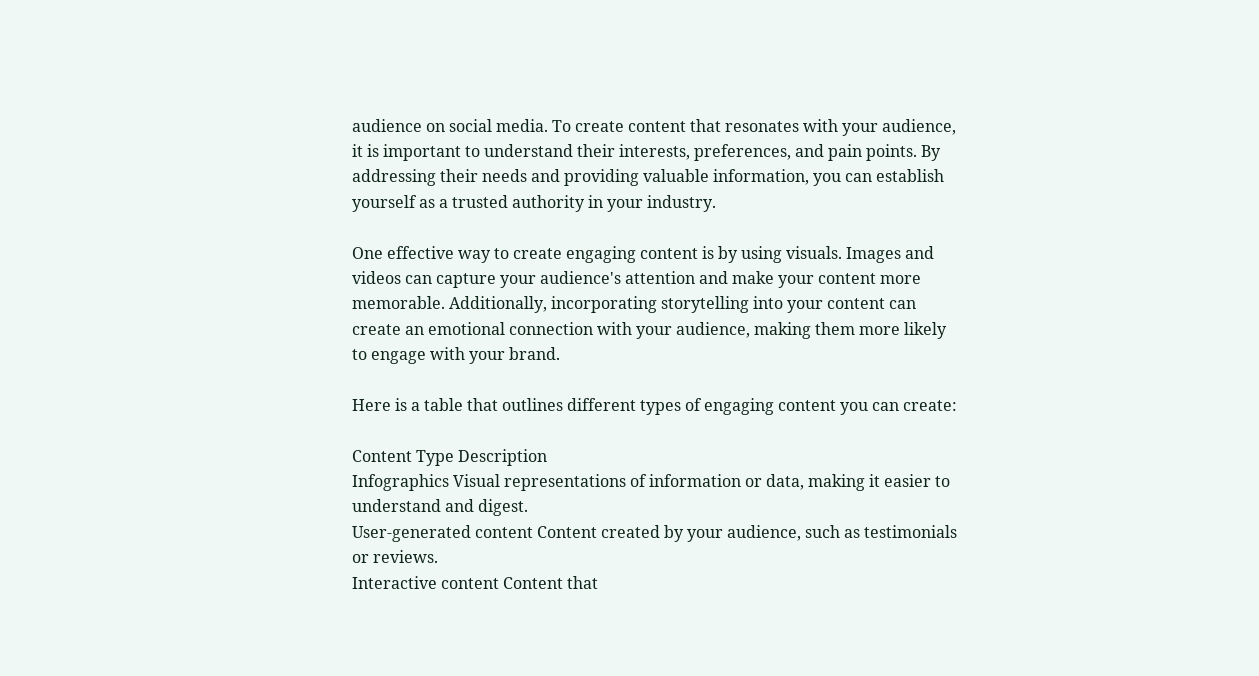audience on social media. To create content that resonates with your audience, it is important to understand their interests, preferences, and pain points. By addressing their needs and providing valuable information, you can establish yourself as a trusted authority in your industry.

One effective way to create engaging content is by using visuals. Images and videos can capture your audience's attention and make your content more memorable. Additionally, incorporating storytelling into your content can create an emotional connection with your audience, making them more likely to engage with your brand.

Here is a table that outlines different types of engaging content you can create:

Content Type Description
Infographics Visual representations of information or data, making it easier to understand and digest.
User-generated content Content created by your audience, such as testimonials or reviews.
Interactive content Content that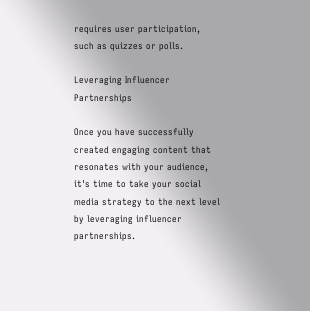requires user participation, such as quizzes or polls.

Leveraging Influencer Partnerships

Once you have successfully created engaging content that resonates with your audience, it's time to take your social media strategy to the next level by leveraging influencer partnerships.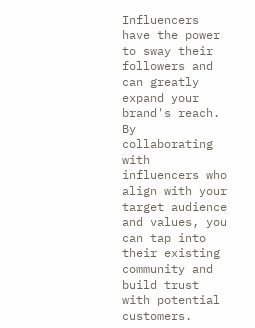Influencers have the power to sway their followers and can greatly expand your brand's reach. By collaborating with influencers who align with your target audience and values, you can tap into their existing community and build trust with potential customers.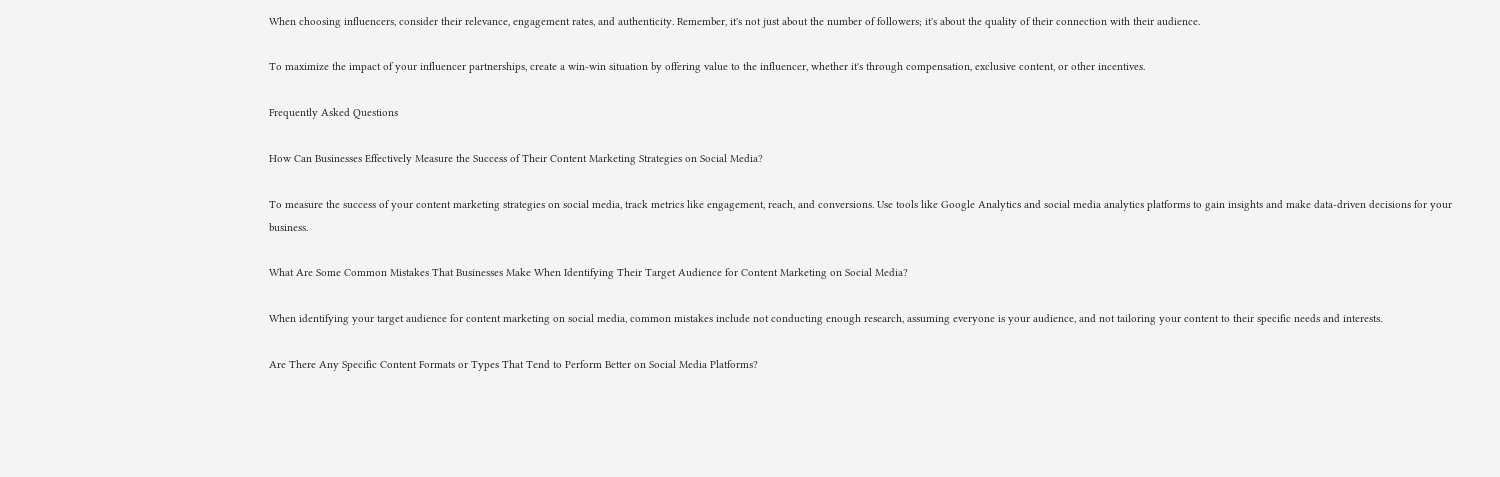When choosing influencers, consider their relevance, engagement rates, and authenticity. Remember, it's not just about the number of followers; it's about the quality of their connection with their audience.

To maximize the impact of your influencer partnerships, create a win-win situation by offering value to the influencer, whether it's through compensation, exclusive content, or other incentives.

Frequently Asked Questions

How Can Businesses Effectively Measure the Success of Their Content Marketing Strategies on Social Media?

To measure the success of your content marketing strategies on social media, track metrics like engagement, reach, and conversions. Use tools like Google Analytics and social media analytics platforms to gain insights and make data-driven decisions for your business.

What Are Some Common Mistakes That Businesses Make When Identifying Their Target Audience for Content Marketing on Social Media?

When identifying your target audience for content marketing on social media, common mistakes include not conducting enough research, assuming everyone is your audience, and not tailoring your content to their specific needs and interests.

Are There Any Specific Content Formats or Types That Tend to Perform Better on Social Media Platforms?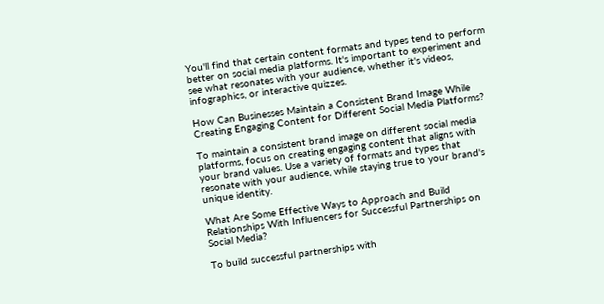You'll find that certain content formats and types tend to perform better on social media platforms. It's important to experiment and see what resonates with your audience, whether it's videos, infographics, or interactive quizzes.

How Can Businesses Maintain a Consistent Brand Image While Creating Engaging Content for Different Social Media Platforms?

To maintain a consistent brand image on different social media platforms, focus on creating engaging content that aligns with your brand values. Use a variety of formats and types that resonate with your audience, while staying true to your brand's unique identity.

What Are Some Effective Ways to Approach and Build Relationships With Influencers for Successful Partnerships on Social Media?

To build successful partnerships with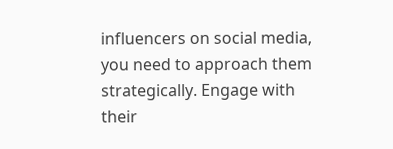influencers on social media, you need to approach them strategically. Engage with their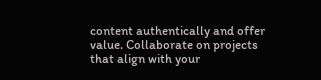content authentically and offer value. Collaborate on projects that align with your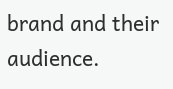brand and their audience.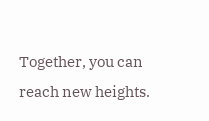Together, you can reach new heights.